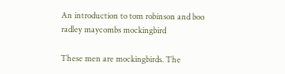An introduction to tom robinson and boo radley maycombs mockingbird

These men are mockingbirds. The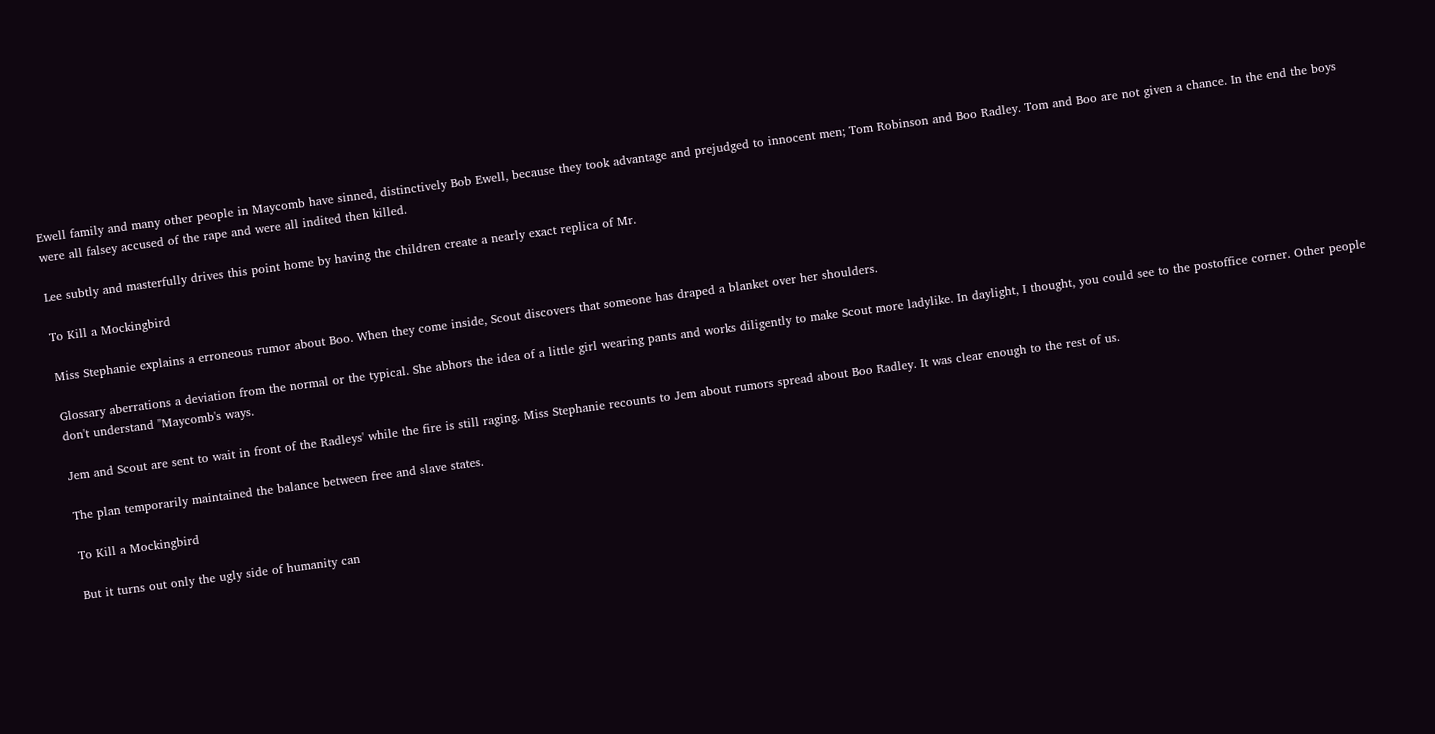Ewell family and many other people in Maycomb have sinned, distinctively Bob Ewell, because they took advantage and prejudged to innocent men; Tom Robinson and Boo Radley. Tom and Boo are not given a chance. In the end the boys were all falsey accused of the rape and were all indited then killed.

Lee subtly and masterfully drives this point home by having the children create a nearly exact replica of Mr.

To Kill a Mockingbird

Miss Stephanie explains a erroneous rumor about Boo. When they come inside, Scout discovers that someone has draped a blanket over her shoulders.

Glossary aberrations a deviation from the normal or the typical. She abhors the idea of a little girl wearing pants and works diligently to make Scout more ladylike. In daylight, I thought, you could see to the postoffice corner. Other people don't understand "Maycomb's ways.

Jem and Scout are sent to wait in front of the Radleys' while the fire is still raging. Miss Stephanie recounts to Jem about rumors spread about Boo Radley. It was clear enough to the rest of us.

The plan temporarily maintained the balance between free and slave states.

To Kill a Mockingbird

But it turns out only the ugly side of humanity can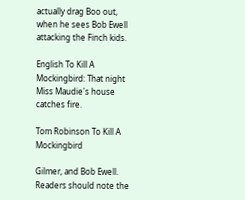actually drag Boo out, when he sees Bob Ewell attacking the Finch kids.

English To Kill A Mockingbird: That night Miss Maudie's house catches fire.

Tom Robinson To Kill A Mockingbird

Gilmer, and Bob Ewell. Readers should note the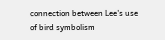connection between Lee's use of bird symbolism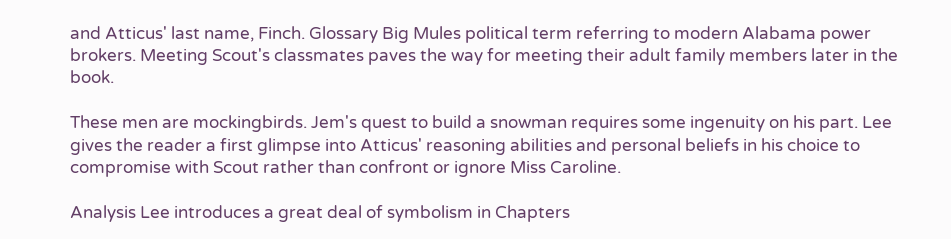and Atticus' last name, Finch. Glossary Big Mules political term referring to modern Alabama power brokers. Meeting Scout's classmates paves the way for meeting their adult family members later in the book.

These men are mockingbirds. Jem's quest to build a snowman requires some ingenuity on his part. Lee gives the reader a first glimpse into Atticus' reasoning abilities and personal beliefs in his choice to compromise with Scout rather than confront or ignore Miss Caroline.

Analysis Lee introduces a great deal of symbolism in Chapters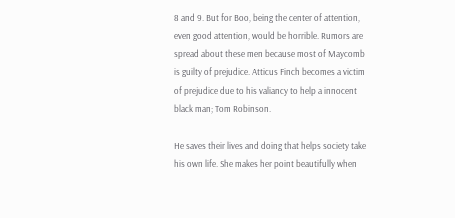8 and 9. But for Boo, being the center of attention, even good attention, would be horrible. Rumors are spread about these men because most of Maycomb is guilty of prejudice. Atticus Finch becomes a victim of prejudice due to his valiancy to help a innocent black man; Tom Robinson.

He saves their lives and doing that helps society take his own life. She makes her point beautifully when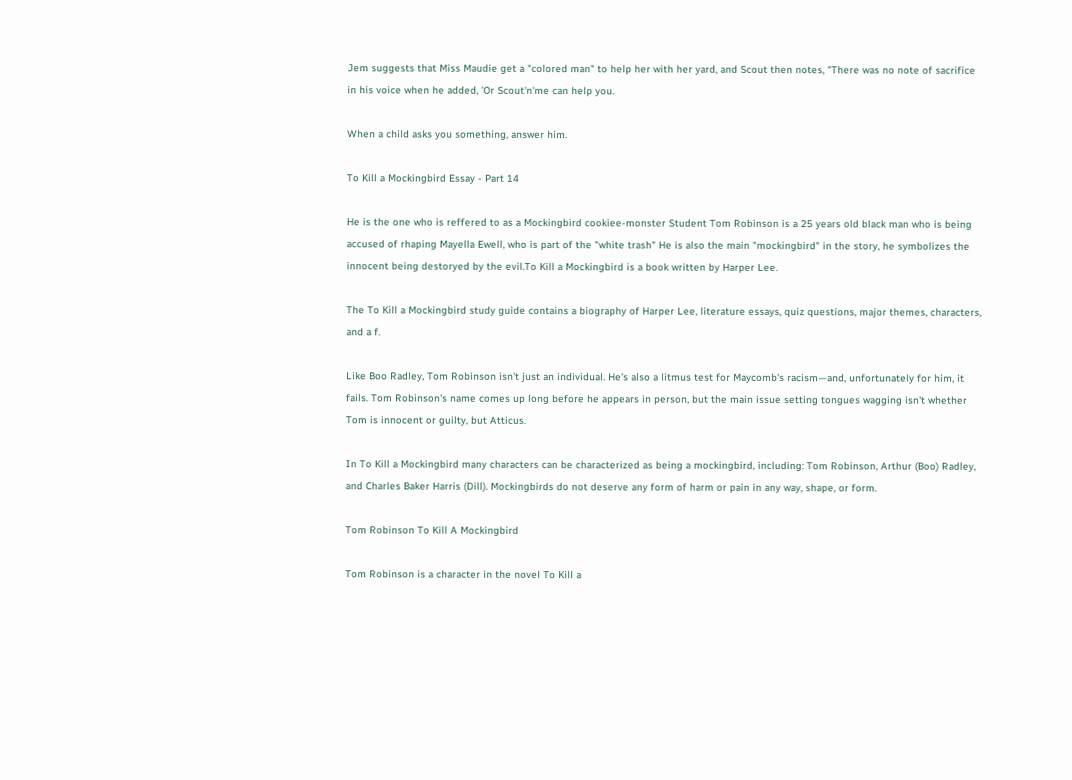Jem suggests that Miss Maudie get a "colored man" to help her with her yard, and Scout then notes, "There was no note of sacrifice in his voice when he added, 'Or Scout'n'me can help you.

When a child asks you something, answer him.

To Kill a Mockingbird Essay - Part 14

He is the one who is reffered to as a Mockingbird cookiee-monster Student Tom Robinson is a 25 years old black man who is being accused of rhaping Mayella Ewell, who is part of the "white trash" He is also the main "mockingbird" in the story, he symbolizes the innocent being destoryed by the evil.To Kill a Mockingbird is a book written by Harper Lee.

The To Kill a Mockingbird study guide contains a biography of Harper Lee, literature essays, quiz questions, major themes, characters, and a f.

Like Boo Radley, Tom Robinson isn't just an individual. He's also a litmus test for Maycomb's racism—and, unfortunately for him, it fails. Tom Robinson's name comes up long before he appears in person, but the main issue setting tongues wagging isn't whether Tom is innocent or guilty, but Atticus.

In To Kill a Mockingbird many characters can be characterized as being a mockingbird, including: Tom Robinson, Arthur (Boo) Radley, and Charles Baker Harris (Dill). Mockingbirds do not deserve any form of harm or pain in any way, shape, or form.

Tom Robinson To Kill A Mockingbird

Tom Robinson is a character in the novel To Kill a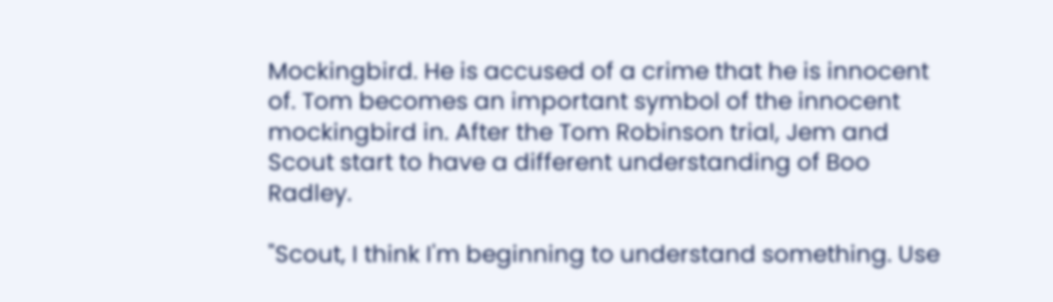Mockingbird. He is accused of a crime that he is innocent of. Tom becomes an important symbol of the innocent mockingbird in. After the Tom Robinson trial, Jem and Scout start to have a different understanding of Boo Radley.

"Scout, I think I'm beginning to understand something. Use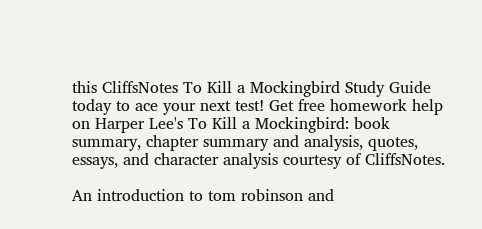this CliffsNotes To Kill a Mockingbird Study Guide today to ace your next test! Get free homework help on Harper Lee's To Kill a Mockingbird: book summary, chapter summary and analysis, quotes, essays, and character analysis courtesy of CliffsNotes.

An introduction to tom robinson and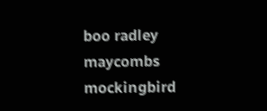boo radley maycombs mockingbird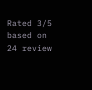Rated 3/5 based on 24 review